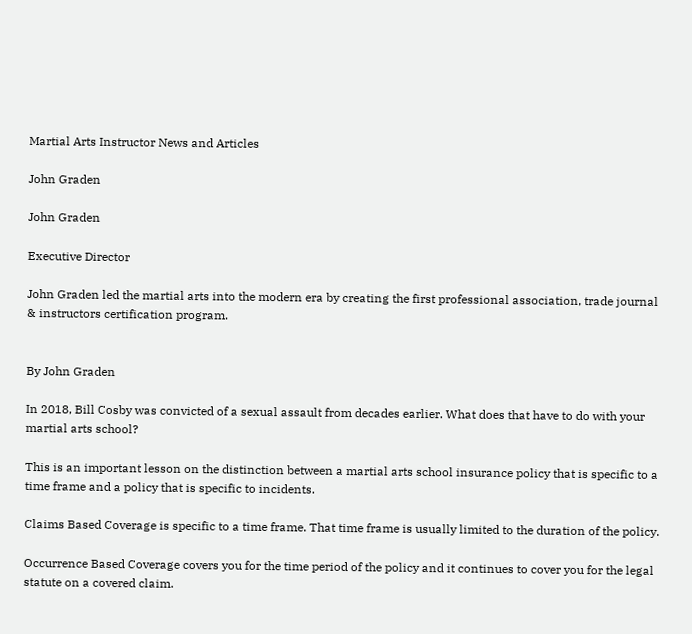Martial Arts Instructor News and Articles

John Graden

John Graden

Executive Director

John Graden led the martial arts into the modern era by creating the first professional association, trade journal & instructors certification program.


By John Graden

In 2018, Bill Cosby was convicted of a sexual assault from decades earlier. What does that have to do with your martial arts school?

This is an important lesson on the distinction between a martial arts school insurance policy that is specific to a time frame and a policy that is specific to incidents.

Claims Based Coverage is specific to a time frame. That time frame is usually limited to the duration of the policy.

Occurrence Based Coverage covers you for the time period of the policy and it continues to cover you for the legal statute on a covered claim.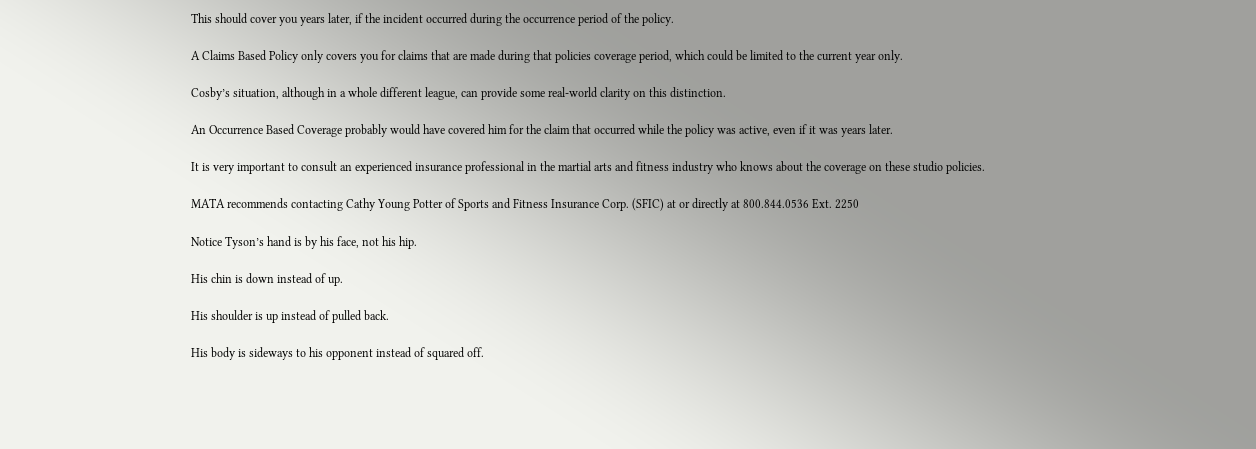This should cover you years later, if the incident occurred during the occurrence period of the policy.

A Claims Based Policy only covers you for claims that are made during that policies coverage period, which could be limited to the current year only.

Cosby’s situation, although in a whole different league, can provide some real-world clarity on this distinction.

An Occurrence Based Coverage probably would have covered him for the claim that occurred while the policy was active, even if it was years later.

It is very important to consult an experienced insurance professional in the martial arts and fitness industry who knows about the coverage on these studio policies.

MATA recommends contacting Cathy Young Potter of Sports and Fitness Insurance Corp. (SFIC) at or directly at 800.844.0536 Ext. 2250

Notice Tyson’s hand is by his face, not his hip.

His chin is down instead of up.

His shoulder is up instead of pulled back.

His body is sideways to his opponent instead of squared off.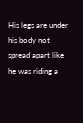His legs are under his body not spread apart like he was riding a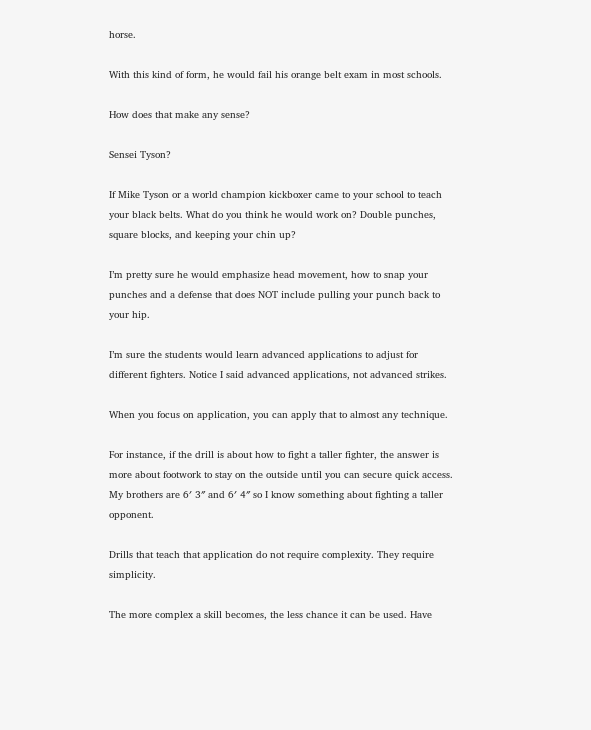horse.

With this kind of form, he would fail his orange belt exam in most schools.

How does that make any sense?

Sensei Tyson?

If Mike Tyson or a world champion kickboxer came to your school to teach your black belts. What do you think he would work on? Double punches, square blocks, and keeping your chin up?

I’m pretty sure he would emphasize head movement, how to snap your punches and a defense that does NOT include pulling your punch back to your hip.

I’m sure the students would learn advanced applications to adjust for different fighters. Notice I said advanced applications, not advanced strikes.

When you focus on application, you can apply that to almost any technique.

For instance, if the drill is about how to fight a taller fighter, the answer is more about footwork to stay on the outside until you can secure quick access. My brothers are 6′ 3″ and 6′ 4″ so I know something about fighting a taller opponent.

Drills that teach that application do not require complexity. They require simplicity.

The more complex a skill becomes, the less chance it can be used. Have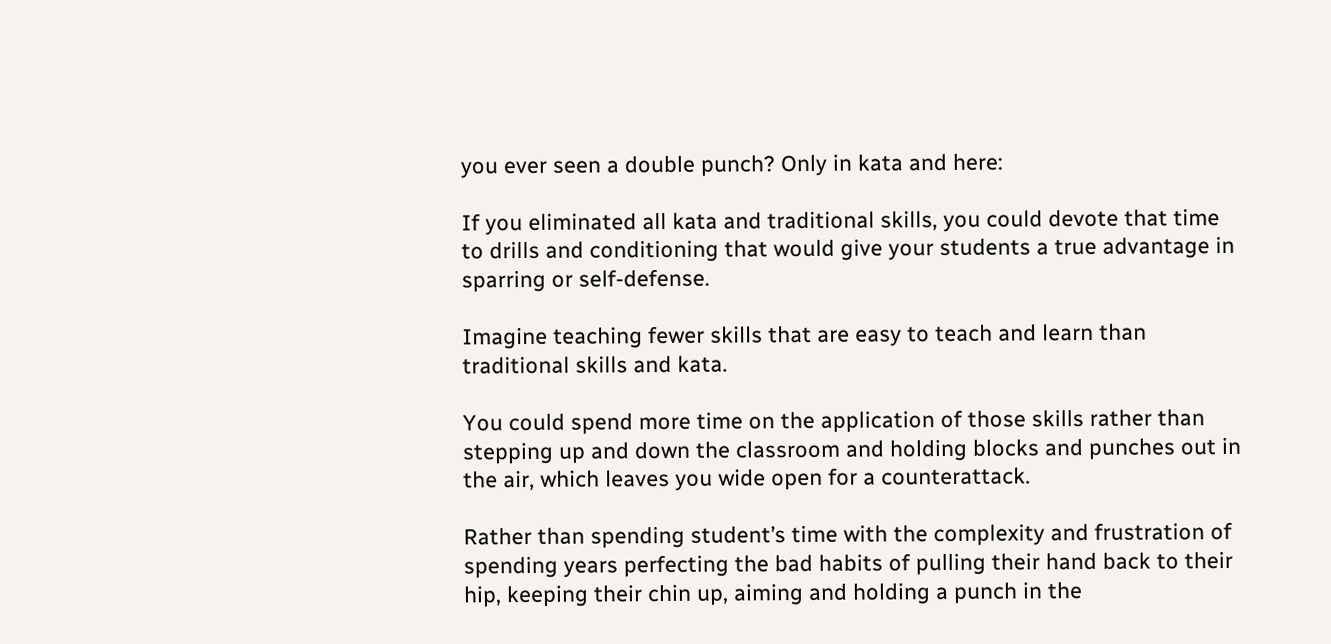you ever seen a double punch? Only in kata and here:

If you eliminated all kata and traditional skills, you could devote that time to drills and conditioning that would give your students a true advantage in sparring or self-defense.

Imagine teaching fewer skills that are easy to teach and learn than traditional skills and kata.

You could spend more time on the application of those skills rather than stepping up and down the classroom and holding blocks and punches out in the air, which leaves you wide open for a counterattack.

Rather than spending student’s time with the complexity and frustration of spending years perfecting the bad habits of pulling their hand back to their hip, keeping their chin up, aiming and holding a punch in the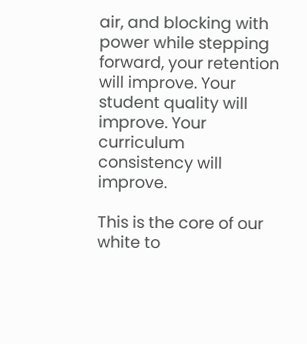air, and blocking with power while stepping forward, your retention will improve. Your student quality will improve. Your curriculum consistency will improve.

This is the core of our white to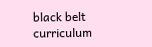black belt curriculum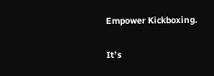Empower Kickboxing.

It’s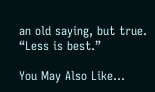an old saying, but true. “Less is best.”

You May Also Like…